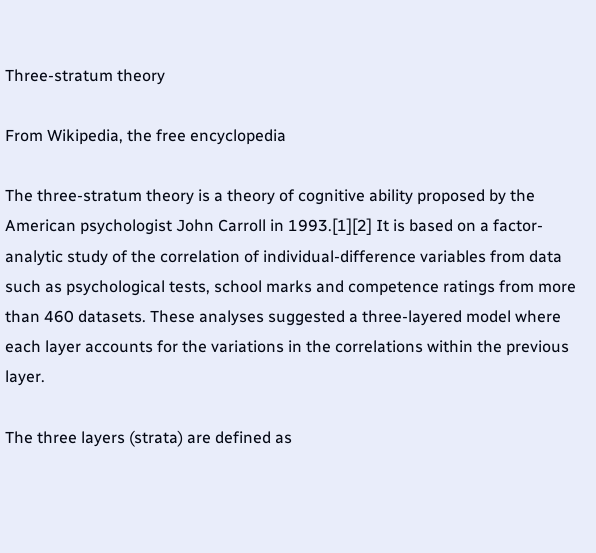Three-stratum theory

From Wikipedia, the free encyclopedia

The three-stratum theory is a theory of cognitive ability proposed by the American psychologist John Carroll in 1993.[1][2] It is based on a factor-analytic study of the correlation of individual-difference variables from data such as psychological tests, school marks and competence ratings from more than 460 datasets. These analyses suggested a three-layered model where each layer accounts for the variations in the correlations within the previous layer.

The three layers (strata) are defined as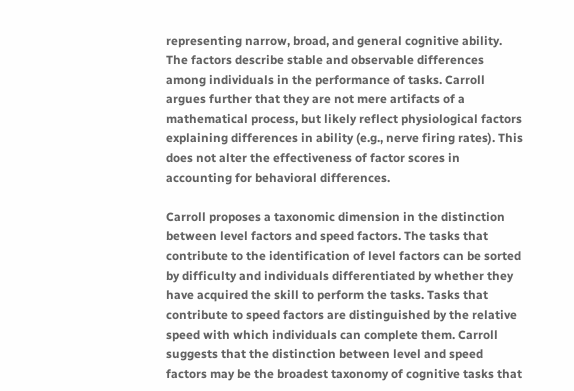representing narrow, broad, and general cognitive ability. The factors describe stable and observable differences among individuals in the performance of tasks. Carroll argues further that they are not mere artifacts of a mathematical process, but likely reflect physiological factors explaining differences in ability (e.g., nerve firing rates). This does not alter the effectiveness of factor scores in accounting for behavioral differences.

Carroll proposes a taxonomic dimension in the distinction between level factors and speed factors. The tasks that contribute to the identification of level factors can be sorted by difficulty and individuals differentiated by whether they have acquired the skill to perform the tasks. Tasks that contribute to speed factors are distinguished by the relative speed with which individuals can complete them. Carroll suggests that the distinction between level and speed factors may be the broadest taxonomy of cognitive tasks that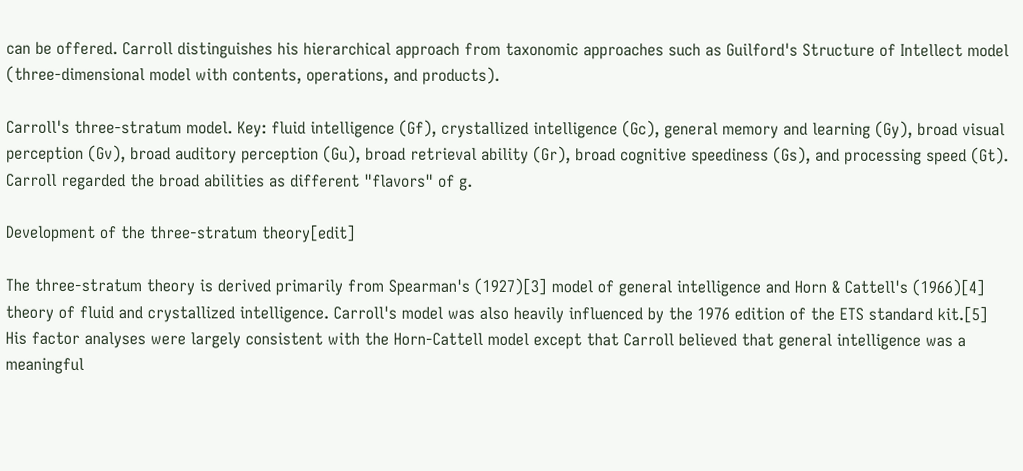can be offered. Carroll distinguishes his hierarchical approach from taxonomic approaches such as Guilford's Structure of Intellect model (three-dimensional model with contents, operations, and products).

Carroll's three-stratum model. Key: fluid intelligence (Gf), crystallized intelligence (Gc), general memory and learning (Gy), broad visual perception (Gv), broad auditory perception (Gu), broad retrieval ability (Gr), broad cognitive speediness (Gs), and processing speed (Gt). Carroll regarded the broad abilities as different "flavors" of g.

Development of the three-stratum theory[edit]

The three-stratum theory is derived primarily from Spearman's (1927)[3] model of general intelligence and Horn & Cattell's (1966)[4] theory of fluid and crystallized intelligence. Carroll's model was also heavily influenced by the 1976 edition of the ETS standard kit.[5] His factor analyses were largely consistent with the Horn-Cattell model except that Carroll believed that general intelligence was a meaningful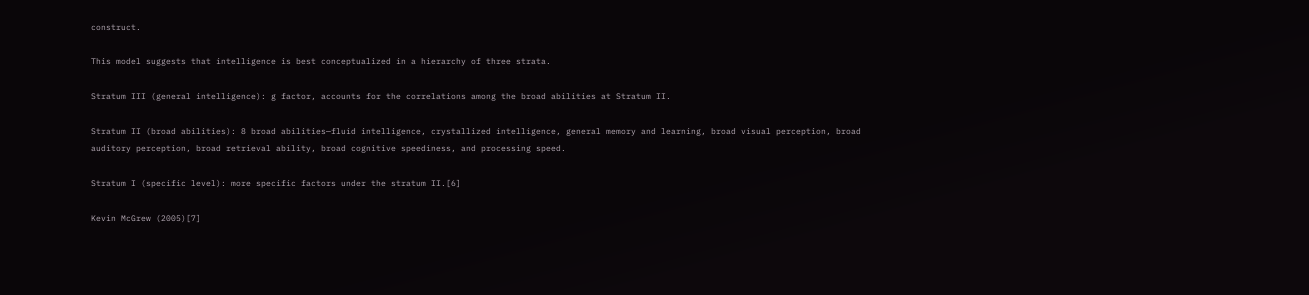construct.

This model suggests that intelligence is best conceptualized in a hierarchy of three strata.

Stratum III (general intelligence): g factor, accounts for the correlations among the broad abilities at Stratum II.

Stratum II (broad abilities): 8 broad abilities—fluid intelligence, crystallized intelligence, general memory and learning, broad visual perception, broad auditory perception, broad retrieval ability, broad cognitive speediness, and processing speed.

Stratum I (specific level): more specific factors under the stratum II.[6]

Kevin McGrew (2005)[7]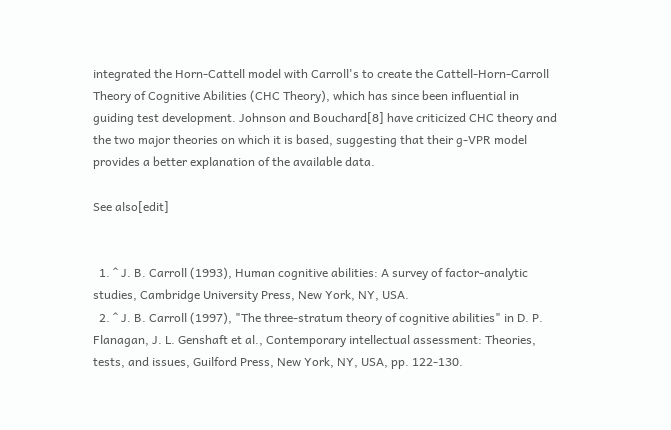integrated the Horn-Cattell model with Carroll's to create the Cattell-Horn-Carroll Theory of Cognitive Abilities (CHC Theory), which has since been influential in guiding test development. Johnson and Bouchard[8] have criticized CHC theory and the two major theories on which it is based, suggesting that their g-VPR model provides a better explanation of the available data.

See also[edit]


  1. ^ J. B. Carroll (1993), Human cognitive abilities: A survey of factor-analytic studies, Cambridge University Press, New York, NY, USA.
  2. ^ J. B. Carroll (1997), "The three-stratum theory of cognitive abilities" in D. P. Flanagan, J. L. Genshaft et al., Contemporary intellectual assessment: Theories, tests, and issues, Guilford Press, New York, NY, USA, pp. 122-130.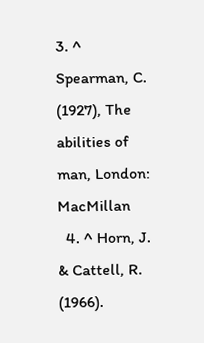3. ^ Spearman, C. (1927), The abilities of man, London: MacMillan
  4. ^ Horn, J. & Cattell, R. (1966).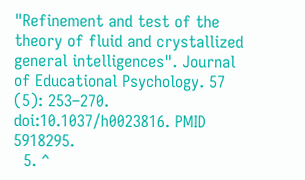"Refinement and test of the theory of fluid and crystallized general intelligences". Journal of Educational Psychology. 57 (5): 253–270. doi:10.1037/h0023816. PMID 5918295.
  5. ^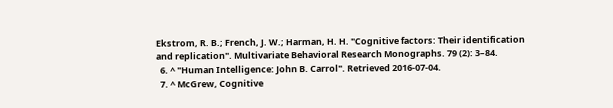Ekstrom, R. B.; French, J. W.; Harman, H. H. "Cognitive factors: Their identification and replication". Multivariate Behavioral Research Monographs. 79 (2): 3–84.
  6. ^ "Human Intelligence: John B. Carrol". Retrieved 2016-07-04.
  7. ^ McGrew, Cognitive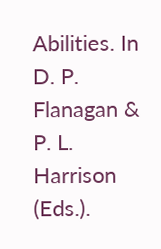Abilities. In D. P. Flanagan & P. L. Harrison (Eds.).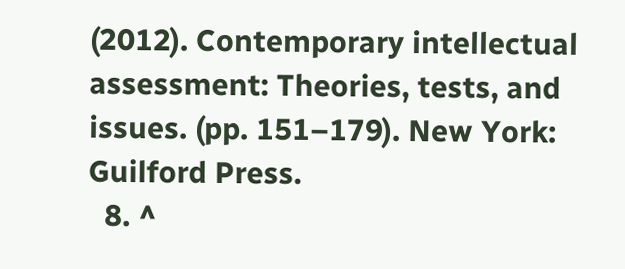(2012). Contemporary intellectual assessment: Theories, tests, and issues. (pp. 151–179). New York: Guilford Press.
  8. ^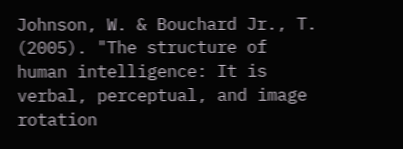Johnson, W. & Bouchard Jr., T. (2005). "The structure of human intelligence: It is verbal, perceptual, and image rotation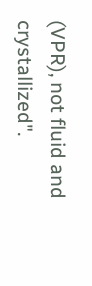(VPR), not fluid and crystallized".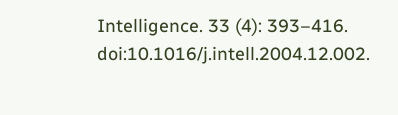Intelligence. 33 (4): 393–416. doi:10.1016/j.intell.2004.12.002.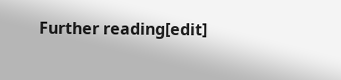Further reading[edit]